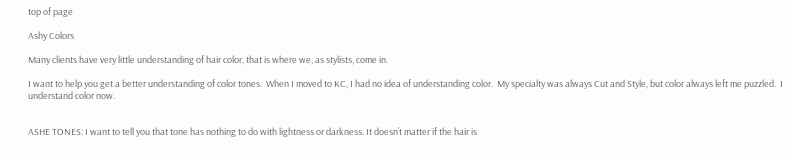top of page

Ashy Colors

Many clients have very little understanding of hair color, that is where we, as stylists, come in.

I want to help you get a better understanding of color tones.  When I moved to KC, I had no idea of understanding color.  My specialty was always Cut and Style, but color always left me puzzled.  I understand color now.


ASHE TONES: I want to tell you that tone has nothing to do with lightness or darkness. It doesn’t matter if the hair is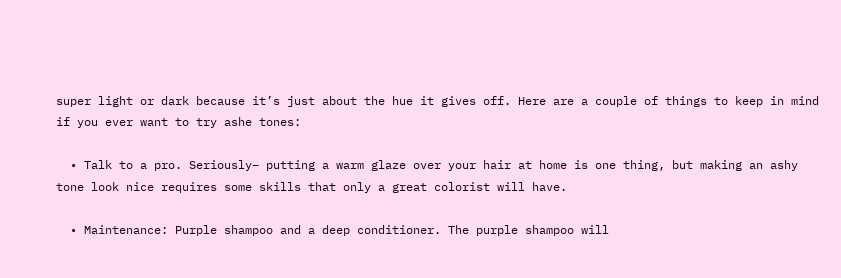super light or dark because it’s just about the hue it gives off. Here are a couple of things to keep in mind if you ever want to try ashe tones:

  • Talk to a pro. Seriously– putting a warm glaze over your hair at home is one thing, but making an ashy tone look nice requires some skills that only a great colorist will have.

  • Maintenance: Purple shampoo and a deep conditioner. The purple shampoo will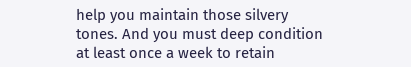help you maintain those silvery tones. And you must deep condition at least once a week to retain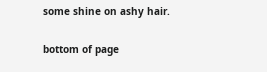some shine on ashy hair.

bottom of page